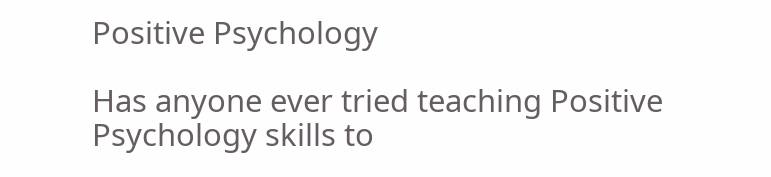Positive Psychology

Has anyone ever tried teaching Positive Psychology skills to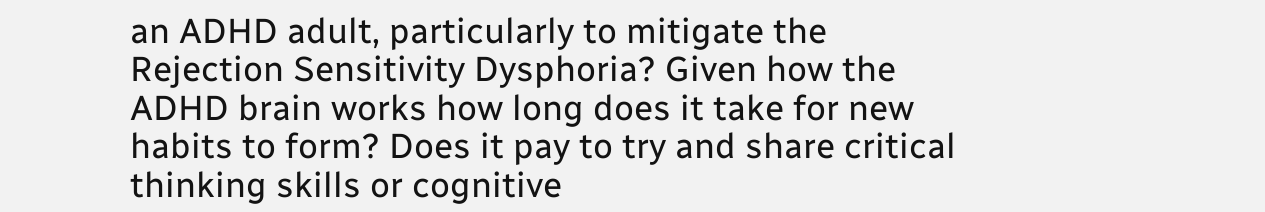an ADHD adult, particularly to mitigate the Rejection Sensitivity Dysphoria? Given how the ADHD brain works how long does it take for new habits to form? Does it pay to try and share critical thinking skills or cognitive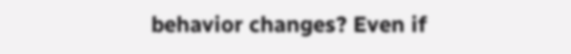behavior changes? Even if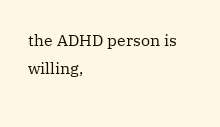the ADHD person is willing,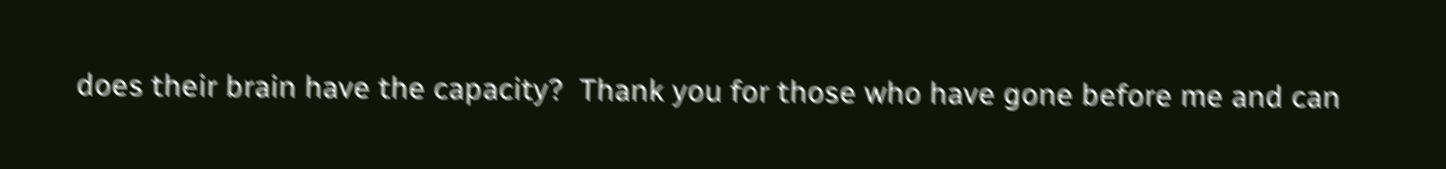does their brain have the capacity?  Thank you for those who have gone before me and can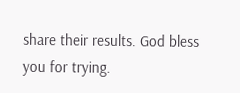share their results. God bless you for trying.